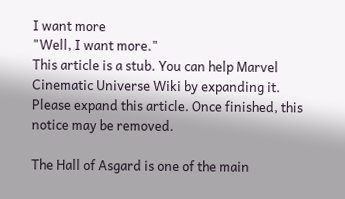I want more
"Well, I want more."
This article is a stub. You can help Marvel Cinematic Universe Wiki by expanding it.
Please expand this article. Once finished, this notice may be removed.

The Hall of Asgard is one of the main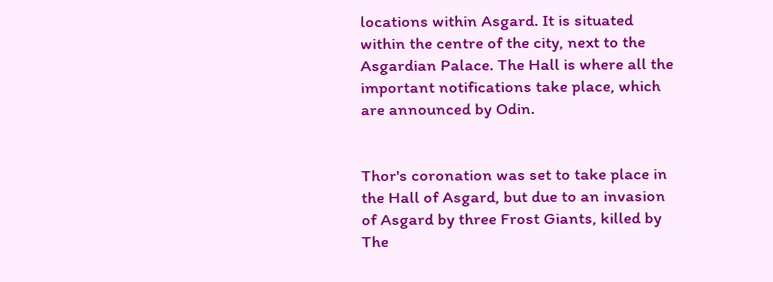locations within Asgard. It is situated within the centre of the city, next to the Asgardian Palace. The Hall is where all the important notifications take place, which are announced by Odin.


Thor's coronation was set to take place in the Hall of Asgard, but due to an invasion of Asgard by three Frost Giants, killed by The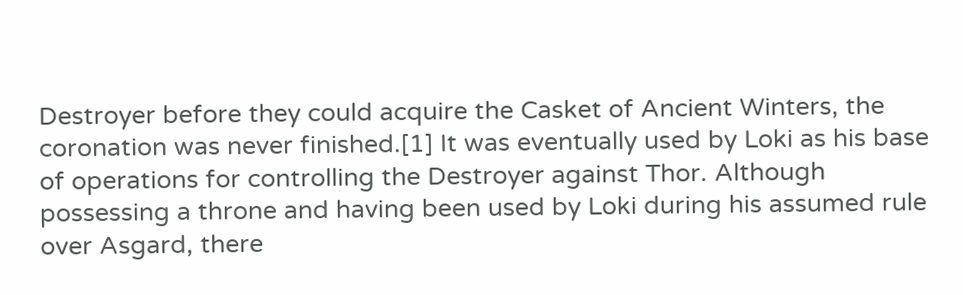Destroyer before they could acquire the Casket of Ancient Winters, the coronation was never finished.[1] It was eventually used by Loki as his base of operations for controlling the Destroyer against Thor. Although possessing a throne and having been used by Loki during his assumed rule over Asgard, there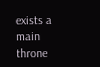exists a main throne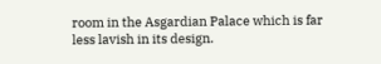room in the Asgardian Palace which is far less lavish in its design.